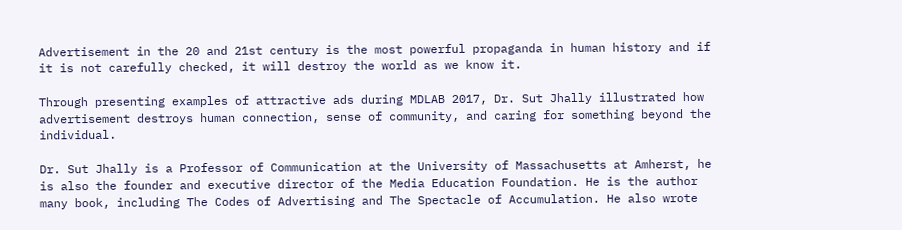Advertisement in the 20 and 21st century is the most powerful propaganda in human history and if it is not carefully checked, it will destroy the world as we know it.

Through presenting examples of attractive ads during MDLAB 2017, Dr. Sut Jhally illustrated how advertisement destroys human connection, sense of community, and caring for something beyond the individual.

Dr. Sut Jhally is a Professor of Communication at the University of Massachusetts at Amherst, he is also the founder and executive director of the Media Education Foundation. He is the author many book, including The Codes of Advertising and The Spectacle of Accumulation. He also wrote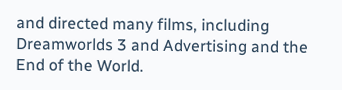and directed many films, including Dreamworlds 3 and Advertising and the End of the World.